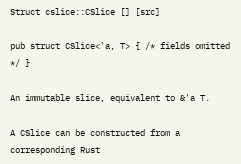Struct cslice::CSlice [] [src]

pub struct CSlice<'a, T> { /* fields omitted */ }

An immutable slice, equivalent to &'a T.

A CSlice can be constructed from a corresponding Rust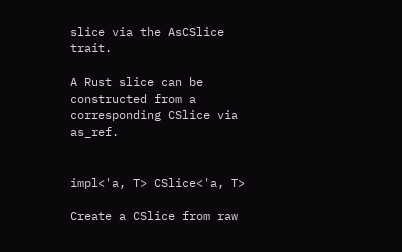slice via the AsCSlice trait.

A Rust slice can be constructed from a corresponding CSlice via as_ref.


impl<'a, T> CSlice<'a, T>

Create a CSlice from raw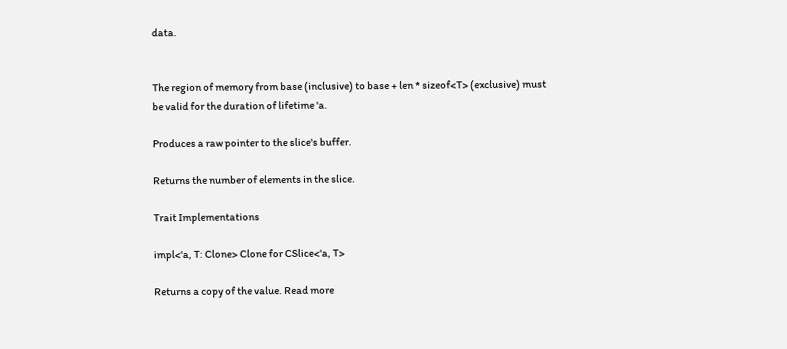data.


The region of memory from base (inclusive) to base + len * sizeof<T> (exclusive) must be valid for the duration of lifetime 'a.

Produces a raw pointer to the slice's buffer.

Returns the number of elements in the slice.

Trait Implementations

impl<'a, T: Clone> Clone for CSlice<'a, T>

Returns a copy of the value. Read more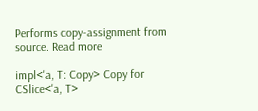Performs copy-assignment from source. Read more

impl<'a, T: Copy> Copy for CSlice<'a, T>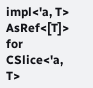impl<'a, T> AsRef<[T]> for CSlice<'a, T>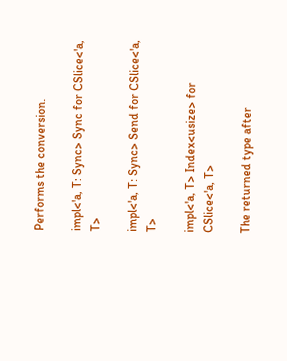Performs the conversion.

impl<'a, T: Sync> Sync for CSlice<'a, T>

impl<'a, T: Sync> Send for CSlice<'a, T>

impl<'a, T> Index<usize> for CSlice<'a, T>

The returned type after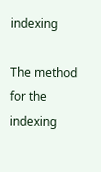indexing

The method for the indexing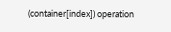(container[index]) operation